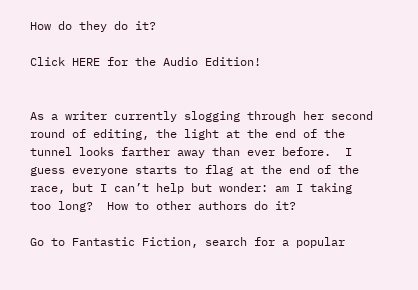How do they do it?

Click HERE for the Audio Edition!


As a writer currently slogging through her second round of editing, the light at the end of the tunnel looks farther away than ever before.  I guess everyone starts to flag at the end of the race, but I can’t help but wonder: am I taking too long?  How to other authors do it?

Go to Fantastic Fiction, search for a popular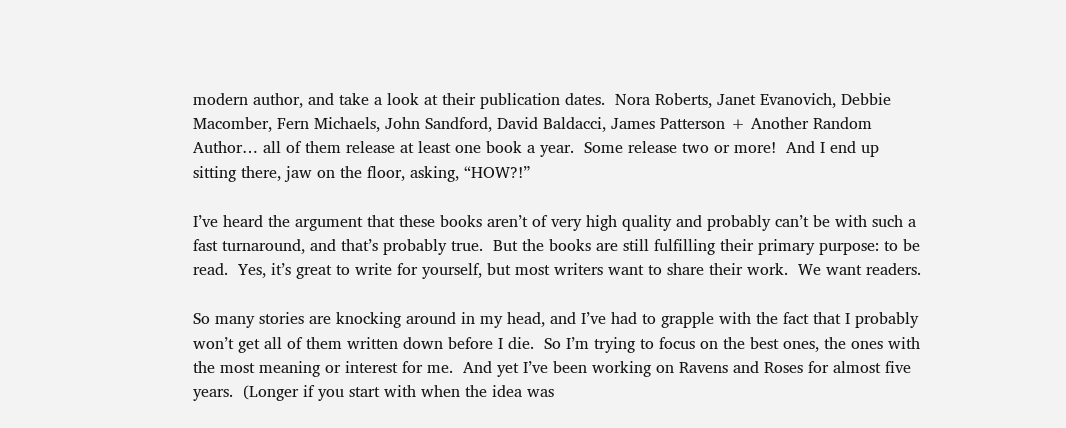modern author, and take a look at their publication dates.  Nora Roberts, Janet Evanovich, Debbie Macomber, Fern Michaels, John Sandford, David Baldacci, James Patterson + Another Random Author… all of them release at least one book a year.  Some release two or more!  And I end up sitting there, jaw on the floor, asking, “HOW?!”

I’ve heard the argument that these books aren’t of very high quality and probably can’t be with such a fast turnaround, and that’s probably true.  But the books are still fulfilling their primary purpose: to be read.  Yes, it’s great to write for yourself, but most writers want to share their work.  We want readers.

So many stories are knocking around in my head, and I’ve had to grapple with the fact that I probably won’t get all of them written down before I die.  So I’m trying to focus on the best ones, the ones with the most meaning or interest for me.  And yet I’ve been working on Ravens and Roses for almost five years.  (Longer if you start with when the idea was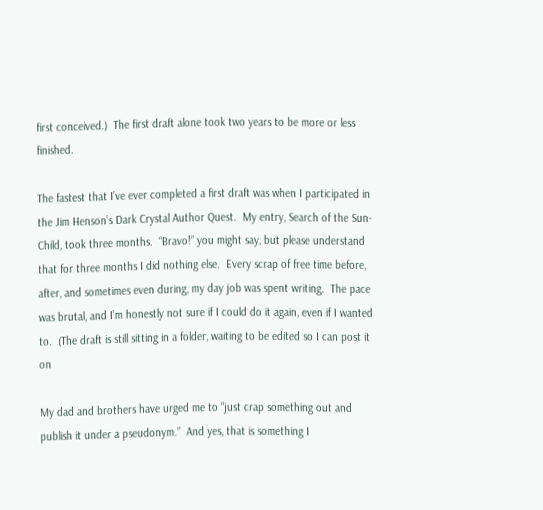first conceived.)  The first draft alone took two years to be more or less finished.

The fastest that I’ve ever completed a first draft was when I participated in the Jim Henson’s Dark Crystal Author Quest.  My entry, Search of the Sun-Child, took three months.  “Bravo!” you might say, but please understand that for three months I did nothing else.  Every scrap of free time before, after, and sometimes even during, my day job was spent writing.  The pace was brutal, and I’m honestly not sure if I could do it again, even if I wanted to.  (The draft is still sitting in a folder, waiting to be edited so I can post it on

My dad and brothers have urged me to “just crap something out and publish it under a pseudonym.”  And yes, that is something I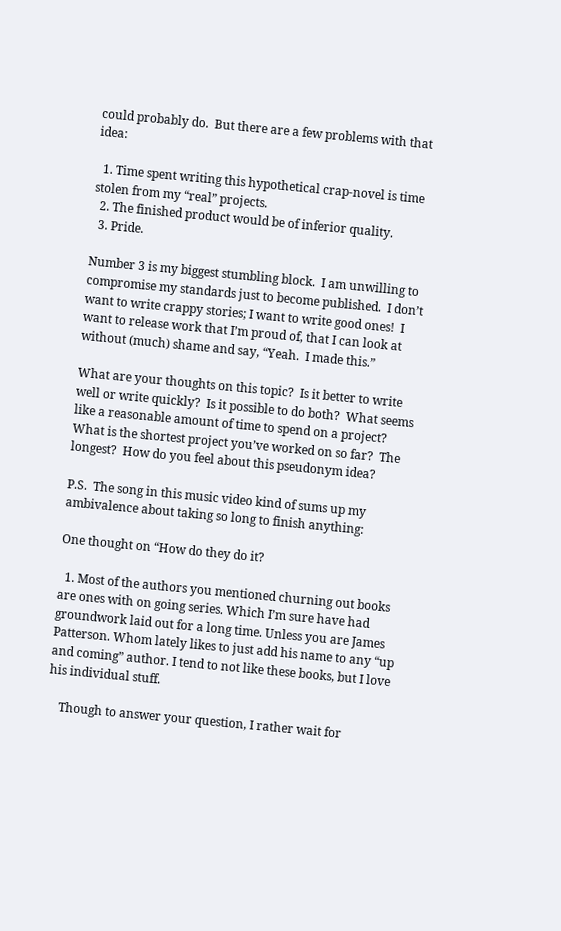could probably do.  But there are a few problems with that idea:

  1. Time spent writing this hypothetical crap-novel is time stolen from my “real” projects.
  2. The finished product would be of inferior quality.
  3. Pride.

Number 3 is my biggest stumbling block.  I am unwilling to compromise my standards just to become published.  I don’t want to write crappy stories; I want to write good ones!  I want to release work that I’m proud of, that I can look at without (much) shame and say, “Yeah.  I made this.”

What are your thoughts on this topic?  Is it better to write well or write quickly?  Is it possible to do both?  What seems like a reasonable amount of time to spend on a project?  What is the shortest project you’ve worked on so far?  The longest?  How do you feel about this pseudonym idea?

P.S.  The song in this music video kind of sums up my ambivalence about taking so long to finish anything:

One thought on “How do they do it?

  1. Most of the authors you mentioned churning out books are ones with on going series. Which I’m sure have had groundwork laid out for a long time. Unless you are James Patterson. Whom lately likes to just add his name to any “up and coming” author. I tend to not like these books, but I love his individual stuff.

    Though to answer your question, I rather wait for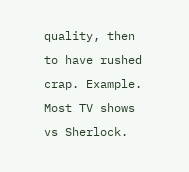quality, then to have rushed crap. Example. Most TV shows vs Sherlock.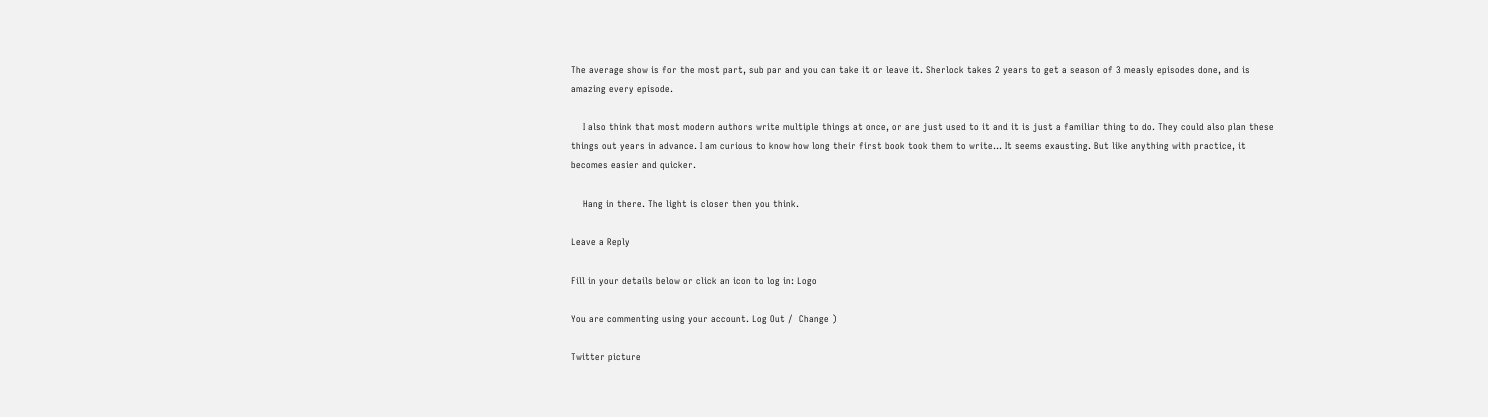The average show is for the most part, sub par and you can take it or leave it. Sherlock takes 2 years to get a season of 3 measly episodes done, and is amazing every episode.

    I also think that most modern authors write multiple things at once, or are just used to it and it is just a familiar thing to do. They could also plan these things out years in advance. I am curious to know how long their first book took them to write… It seems exausting. But like anything with practice, it becomes easier and quicker.

    Hang in there. The light is closer then you think.

Leave a Reply

Fill in your details below or click an icon to log in: Logo

You are commenting using your account. Log Out /  Change )

Twitter picture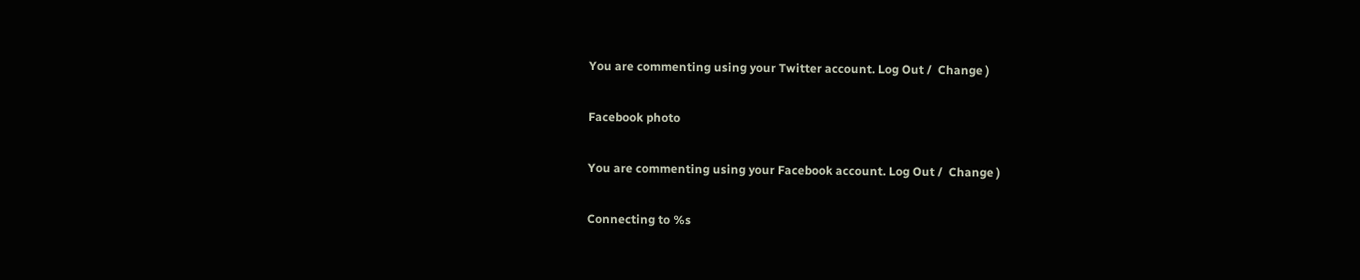You are commenting using your Twitter account. Log Out /  Change )

Facebook photo

You are commenting using your Facebook account. Log Out /  Change )

Connecting to %s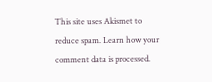This site uses Akismet to reduce spam. Learn how your comment data is processed.